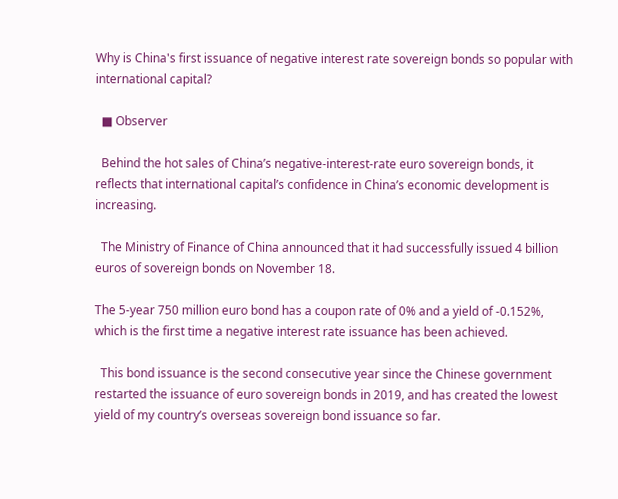Why is China's first issuance of negative interest rate sovereign bonds so popular with international capital?

  ■ Observer

  Behind the hot sales of China’s negative-interest-rate euro sovereign bonds, it reflects that international capital’s confidence in China’s economic development is increasing.

  The Ministry of Finance of China announced that it had successfully issued 4 billion euros of sovereign bonds on November 18.

The 5-year 750 million euro bond has a coupon rate of 0% and a yield of -0.152%, which is the first time a negative interest rate issuance has been achieved.

  This bond issuance is the second consecutive year since the Chinese government restarted the issuance of euro sovereign bonds in 2019, and has created the lowest yield of my country’s overseas sovereign bond issuance so far.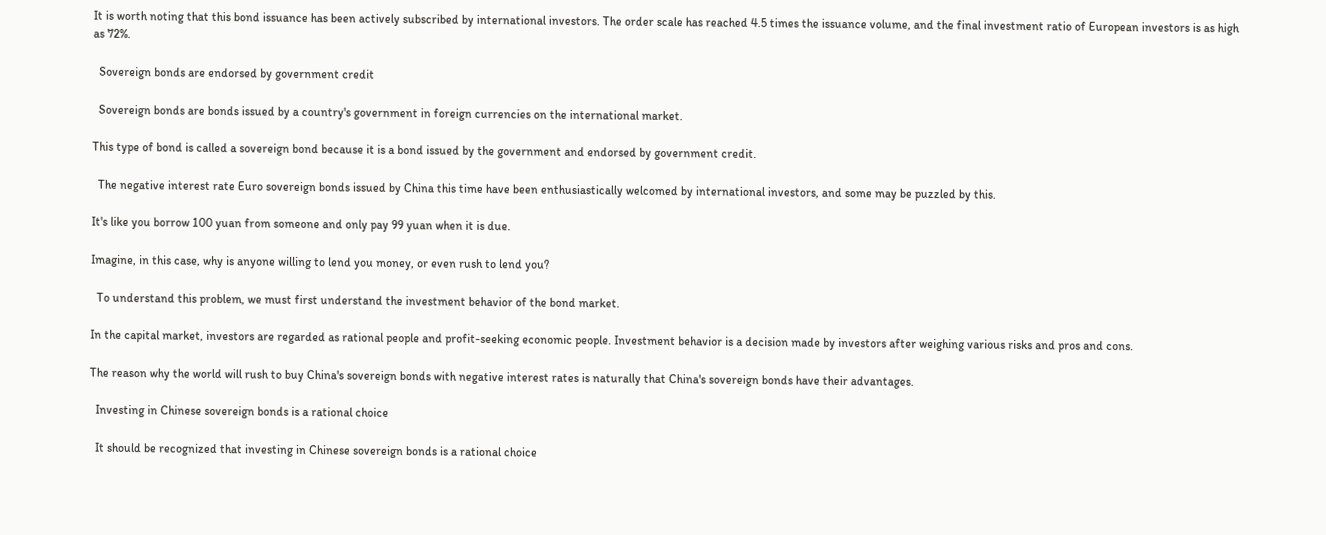It is worth noting that this bond issuance has been actively subscribed by international investors. The order scale has reached 4.5 times the issuance volume, and the final investment ratio of European investors is as high as 72%.

  Sovereign bonds are endorsed by government credit

  Sovereign bonds are bonds issued by a country's government in foreign currencies on the international market.

This type of bond is called a sovereign bond because it is a bond issued by the government and endorsed by government credit.

  The negative interest rate Euro sovereign bonds issued by China this time have been enthusiastically welcomed by international investors, and some may be puzzled by this.

It's like you borrow 100 yuan from someone and only pay 99 yuan when it is due.

Imagine, in this case, why is anyone willing to lend you money, or even rush to lend you?

  To understand this problem, we must first understand the investment behavior of the bond market.

In the capital market, investors are regarded as rational people and profit-seeking economic people. Investment behavior is a decision made by investors after weighing various risks and pros and cons.

The reason why the world will rush to buy China's sovereign bonds with negative interest rates is naturally that China's sovereign bonds have their advantages.

  Investing in Chinese sovereign bonds is a rational choice

  It should be recognized that investing in Chinese sovereign bonds is a rational choice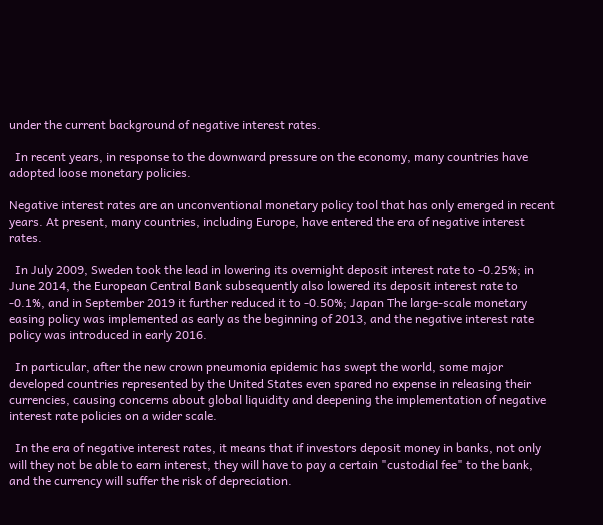under the current background of negative interest rates.

  In recent years, in response to the downward pressure on the economy, many countries have adopted loose monetary policies.

Negative interest rates are an unconventional monetary policy tool that has only emerged in recent years. At present, many countries, including Europe, have entered the era of negative interest rates.

  In July 2009, Sweden took the lead in lowering its overnight deposit interest rate to -0.25%; in June 2014, the European Central Bank subsequently also lowered its deposit interest rate to -0.1%, and in September 2019 it further reduced it to -0.50%; Japan The large-scale monetary easing policy was implemented as early as the beginning of 2013, and the negative interest rate policy was introduced in early 2016.

  In particular, after the new crown pneumonia epidemic has swept the world, some major developed countries represented by the United States even spared no expense in releasing their currencies, causing concerns about global liquidity and deepening the implementation of negative interest rate policies on a wider scale.

  In the era of negative interest rates, it means that if investors deposit money in banks, not only will they not be able to earn interest, they will have to pay a certain "custodial fee" to the bank, and the currency will suffer the risk of depreciation.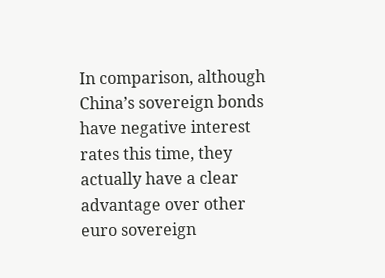In comparison, although China’s sovereign bonds have negative interest rates this time, they actually have a clear advantage over other euro sovereign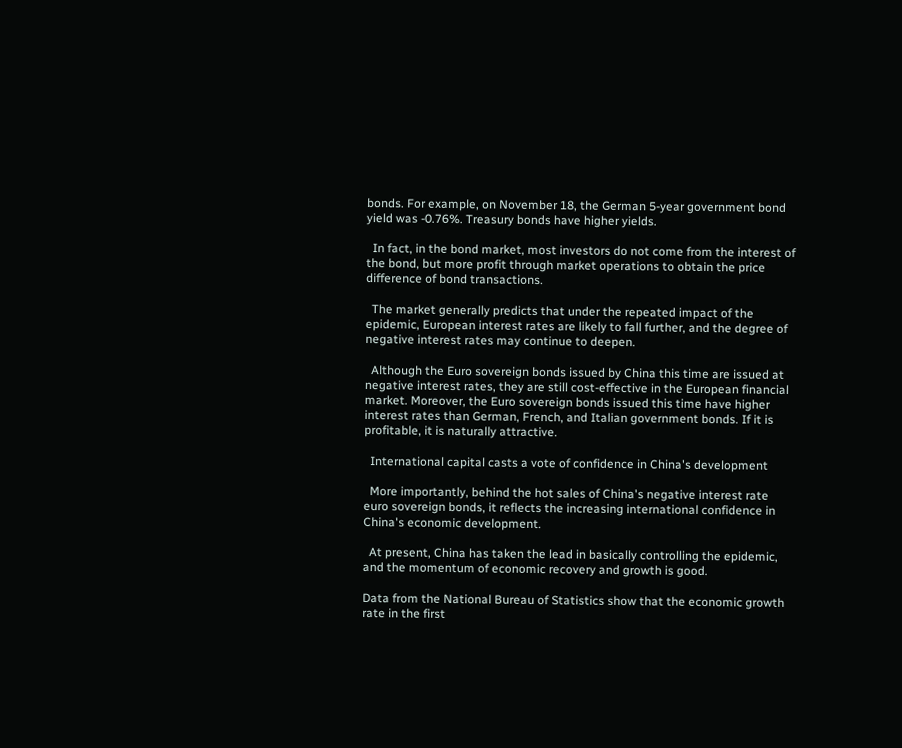bonds. For example, on November 18, the German 5-year government bond yield was -0.76%. Treasury bonds have higher yields.

  In fact, in the bond market, most investors do not come from the interest of the bond, but more profit through market operations to obtain the price difference of bond transactions.

  The market generally predicts that under the repeated impact of the epidemic, European interest rates are likely to fall further, and the degree of negative interest rates may continue to deepen.

  Although the Euro sovereign bonds issued by China this time are issued at negative interest rates, they are still cost-effective in the European financial market. Moreover, the Euro sovereign bonds issued this time have higher interest rates than German, French, and Italian government bonds. If it is profitable, it is naturally attractive.

  International capital casts a vote of confidence in China's development

  More importantly, behind the hot sales of China's negative interest rate euro sovereign bonds, it reflects the increasing international confidence in China's economic development.

  At present, China has taken the lead in basically controlling the epidemic, and the momentum of economic recovery and growth is good.

Data from the National Bureau of Statistics show that the economic growth rate in the first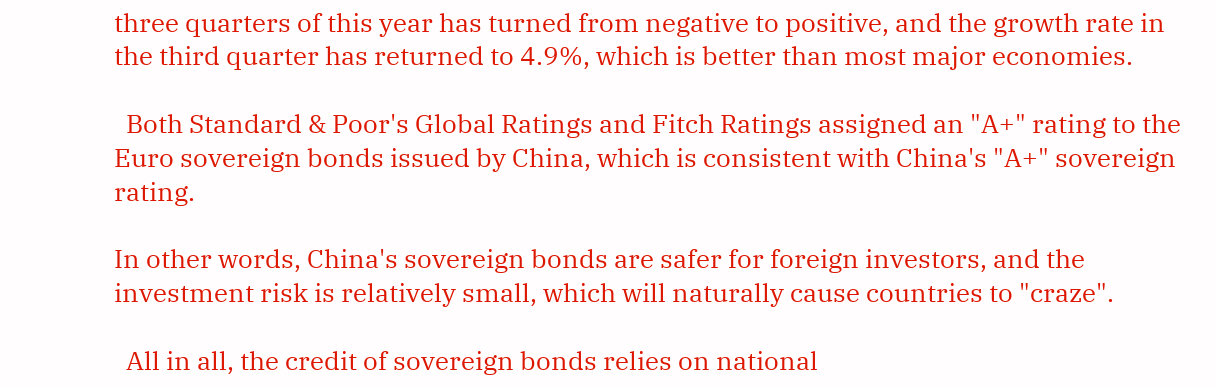three quarters of this year has turned from negative to positive, and the growth rate in the third quarter has returned to 4.9%, which is better than most major economies.

  Both Standard & Poor's Global Ratings and Fitch Ratings assigned an "A+" rating to the Euro sovereign bonds issued by China, which is consistent with China's "A+" sovereign rating.

In other words, China's sovereign bonds are safer for foreign investors, and the investment risk is relatively small, which will naturally cause countries to "craze".

  All in all, the credit of sovereign bonds relies on national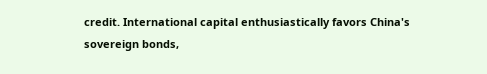credit. International capital enthusiastically favors China's sovereign bonds,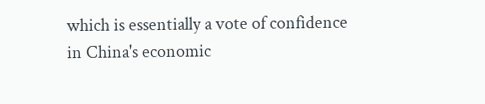which is essentially a vote of confidence in China's economic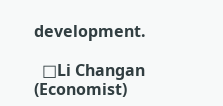development.

  □Li Changan (Economist)